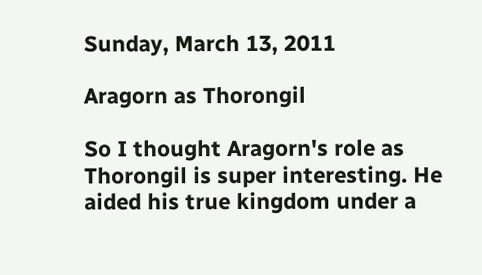Sunday, March 13, 2011

Aragorn as Thorongil

So I thought Aragorn's role as Thorongil is super interesting. He aided his true kingdom under a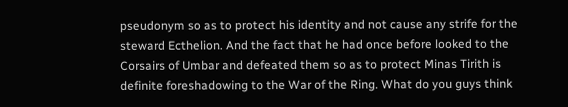pseudonym so as to protect his identity and not cause any strife for the steward Ecthelion. And the fact that he had once before looked to the Corsairs of Umbar and defeated them so as to protect Minas Tirith is definite foreshadowing to the War of the Ring. What do you guys think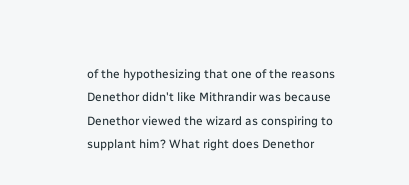of the hypothesizing that one of the reasons Denethor didn't like Mithrandir was because Denethor viewed the wizard as conspiring to supplant him? What right does Denethor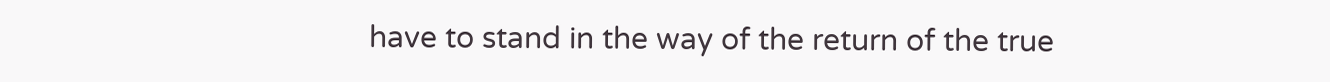have to stand in the way of the return of the true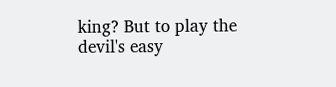king? But to play the devil's easy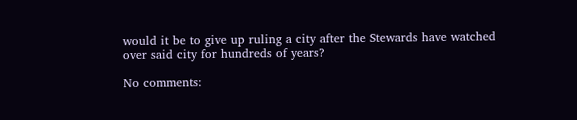would it be to give up ruling a city after the Stewards have watched over said city for hundreds of years?

No comments: